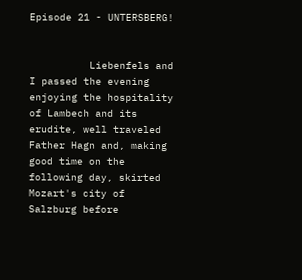Episode 21 - UNTERSBERG!


          Liebenfels and I passed the evening enjoying the hospitality of Lambech and its erudite, well traveled Father Hagn and, making good time on the following day, skirted Mozart's city of Salzburg before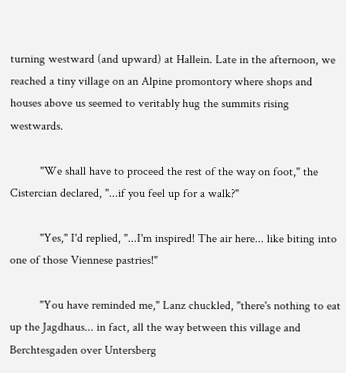turning westward (and upward) at Hallein. Late in the afternoon, we reached a tiny village on an Alpine promontory where shops and houses above us seemed to veritably hug the summits rising westwards.

          "We shall have to proceed the rest of the way on foot," the Cistercian declared, "...if you feel up for a walk?"

          "Yes," I'd replied, "...I'm inspired! The air here... like biting into one of those Viennese pastries!"

          "You have reminded me," Lanz chuckled, "there's nothing to eat up the Jagdhaus... in fact, all the way between this village and Berchtesgaden over Untersberg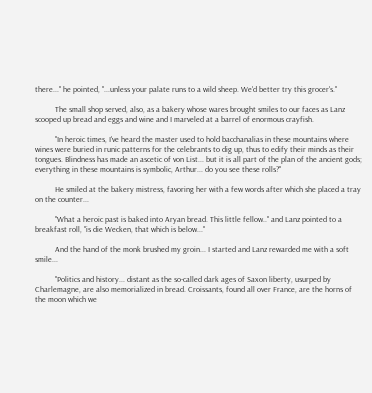there..." he pointed, "...unless your palate runs to a wild sheep. We'd better try this grocer's."

          The small shop served, also, as a bakery whose wares brought smiles to our faces as Lanz scooped up bread and eggs and wine and I marveled at a barrel of enormous crayfish.

          "In heroic times, I've heard the master used to hold bacchanalias in these mountains where wines were buried in runic patterns for the celebrants to dig up, thus to edify their minds as their tongues. Blindness has made an ascetic of von List... but it is all part of the plan of the ancient gods; everything in these mountains is symbolic, Arthur... do you see these rolls?"

          He smiled at the bakery mistress, favoring her with a few words after which she placed a tray on the counter...

          "What a heroic past is baked into Aryan bread. This little fellow.." and Lanz pointed to a breakfast roll, "is die Wecken, that which is below..."

          And the hand of the monk brushed my groin... I started and Lanz rewarded me with a soft smile...

          "Politics and history... distant as the so-called dark ages of Saxon liberty, usurped by Charlemagne, are also memorialized in bread. Croissants, found all over France, are the horns of the moon which we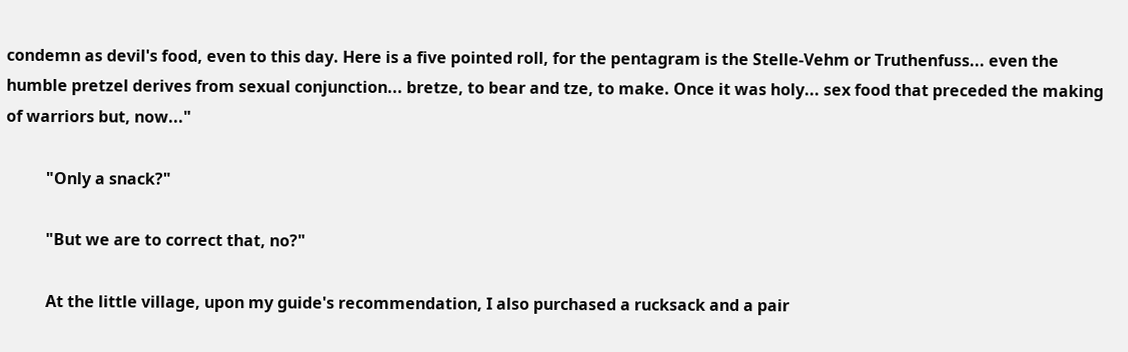condemn as devil's food, even to this day. Here is a five pointed roll, for the pentagram is the Stelle-Vehm or Truthenfuss... even the humble pretzel derives from sexual conjunction... bretze, to bear and tze, to make. Once it was holy... sex food that preceded the making of warriors but, now..."

          "Only a snack?"

          "But we are to correct that, no?"

          At the little village, upon my guide's recommendation, I also purchased a rucksack and a pair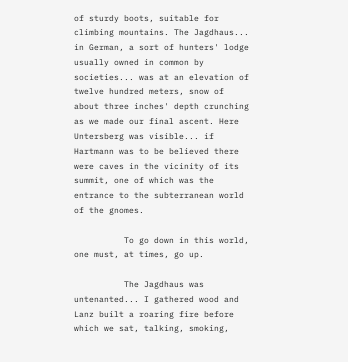of sturdy boots, suitable for climbing mountains. The Jagdhaus... in German, a sort of hunters' lodge usually owned in common by societies... was at an elevation of twelve hundred meters, snow of about three inches' depth crunching as we made our final ascent. Here Untersberg was visible... if Hartmann was to be believed there were caves in the vicinity of its summit, one of which was the entrance to the subterranean world of the gnomes.

          To go down in this world, one must, at times, go up.

          The Jagdhaus was untenanted... I gathered wood and Lanz built a roaring fire before which we sat, talking, smoking,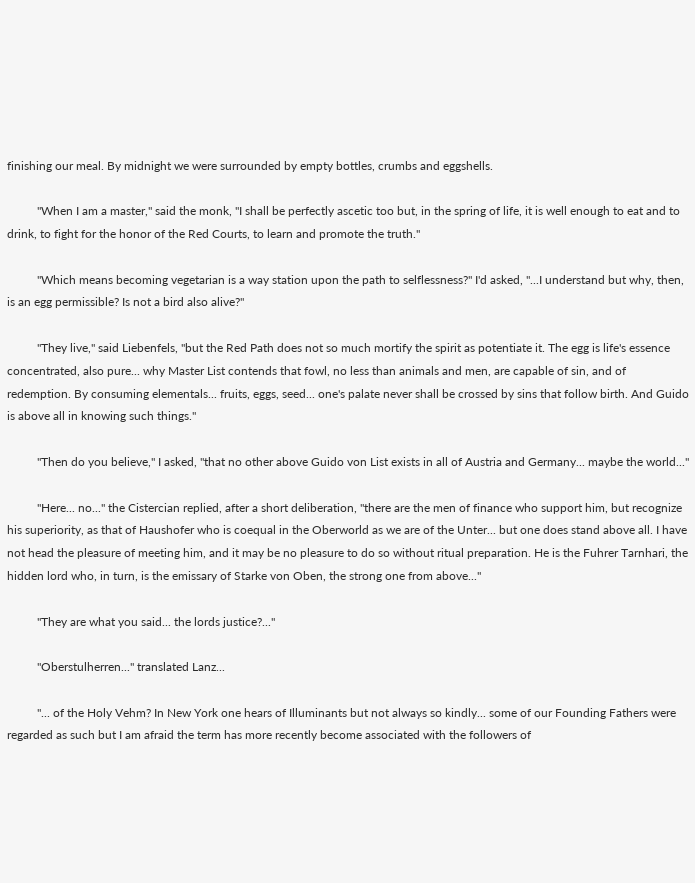finishing our meal. By midnight we were surrounded by empty bottles, crumbs and eggshells.

          "When I am a master," said the monk, "I shall be perfectly ascetic too but, in the spring of life, it is well enough to eat and to drink, to fight for the honor of the Red Courts, to learn and promote the truth."

          "Which means becoming vegetarian is a way station upon the path to selflessness?" I'd asked, "...I understand but why, then, is an egg permissible? Is not a bird also alive?"

          "They live," said Liebenfels, "but the Red Path does not so much mortify the spirit as potentiate it. The egg is life's essence concentrated, also pure... why Master List contends that fowl, no less than animals and men, are capable of sin, and of redemption. By consuming elementals... fruits, eggs, seed... one's palate never shall be crossed by sins that follow birth. And Guido is above all in knowing such things."

          "Then do you believe," I asked, "that no other above Guido von List exists in all of Austria and Germany... maybe the world..."

          "Here... no..." the Cistercian replied, after a short deliberation, "there are the men of finance who support him, but recognize his superiority, as that of Haushofer who is coequal in the Oberworld as we are of the Unter... but one does stand above all. I have not head the pleasure of meeting him, and it may be no pleasure to do so without ritual preparation. He is the Fuhrer Tarnhari, the hidden lord who, in turn, is the emissary of Starke von Oben, the strong one from above..."

          "They are what you said... the lords justice?..."

          "Oberstulherren..." translated Lanz...

          "... of the Holy Vehm? In New York one hears of Illuminants but not always so kindly... some of our Founding Fathers were regarded as such but I am afraid the term has more recently become associated with the followers of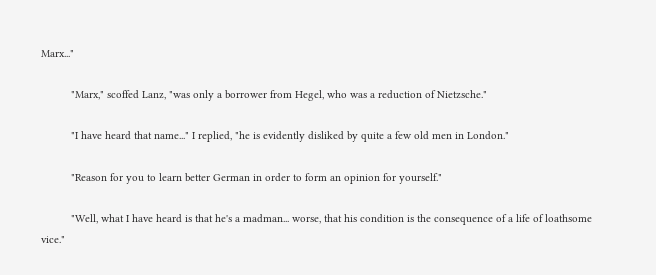Marx..."

          "Marx," scoffed Lanz, "was only a borrower from Hegel, who was a reduction of Nietzsche."

          "I have heard that name..." I replied, "he is evidently disliked by quite a few old men in London."

          "Reason for you to learn better German in order to form an opinion for yourself."

          "Well, what I have heard is that he's a madman... worse, that his condition is the consequence of a life of loathsome vice."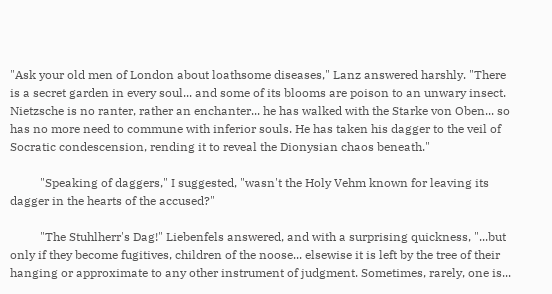"Ask your old men of London about loathsome diseases," Lanz answered harshly. "There is a secret garden in every soul... and some of its blooms are poison to an unwary insect. Nietzsche is no ranter, rather an enchanter... he has walked with the Starke von Oben... so has no more need to commune with inferior souls. He has taken his dagger to the veil of Socratic condescension, rending it to reveal the Dionysian chaos beneath."

          "Speaking of daggers," I suggested, "wasn't the Holy Vehm known for leaving its dagger in the hearts of the accused?"

          "The Stuhlherr's Dag!" Liebenfels answered, and with a surprising quickness, "...but only if they become fugitives, children of the noose... elsewise it is left by the tree of their hanging or approximate to any other instrument of judgment. Sometimes, rarely, one is...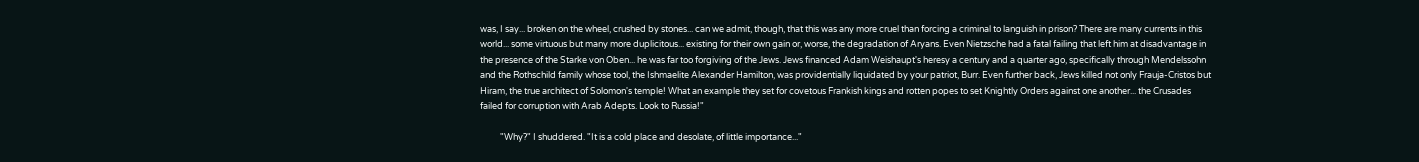was, I say... broken on the wheel, crushed by stones... can we admit, though, that this was any more cruel than forcing a criminal to languish in prison? There are many currents in this world... some virtuous but many more duplicitous... existing for their own gain or, worse, the degradation of Aryans. Even Nietzsche had a fatal failing that left him at disadvantage in the presence of the Starke von Oben... he was far too forgiving of the Jews. Jews financed Adam Weishaupt's heresy a century and a quarter ago, specifically through Mendelssohn and the Rothschild family whose tool, the Ishmaelite Alexander Hamilton, was providentially liquidated by your patriot, Burr. Even further back, Jews killed not only Frauja-Cristos but Hiram, the true architect of Solomon's temple! What an example they set for covetous Frankish kings and rotten popes to set Knightly Orders against one another... the Crusades failed for corruption with Arab Adepts. Look to Russia!"

          "Why?" I shuddered. "It is a cold place and desolate, of little importance..."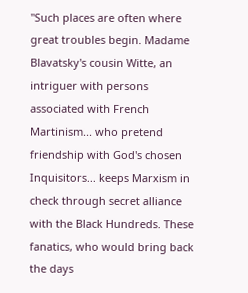"Such places are often where great troubles begin. Madame Blavatsky's cousin Witte, an intriguer with persons associated with French Martinism... who pretend friendship with God's chosen Inquisitors... keeps Marxism in check through secret alliance with the Black Hundreds. These fanatics, who would bring back the days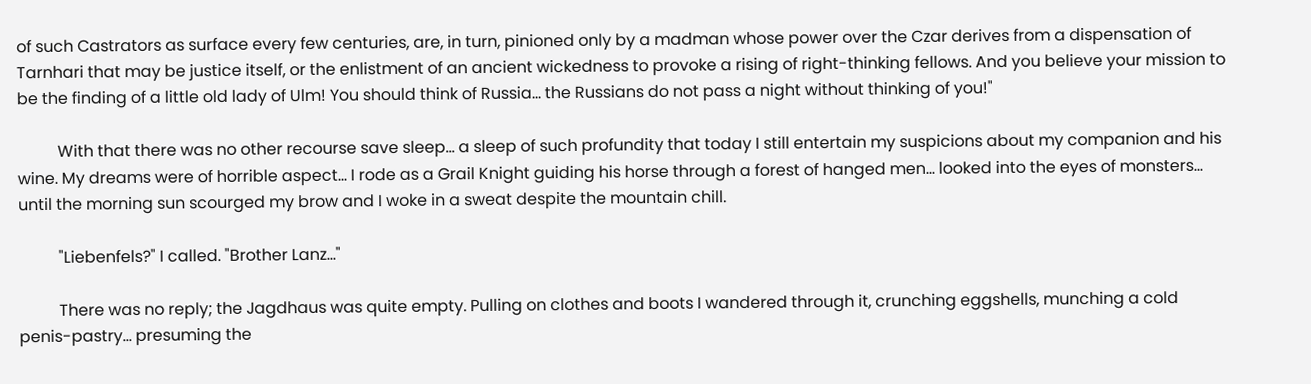of such Castrators as surface every few centuries, are, in turn, pinioned only by a madman whose power over the Czar derives from a dispensation of Tarnhari that may be justice itself, or the enlistment of an ancient wickedness to provoke a rising of right-thinking fellows. And you believe your mission to be the finding of a little old lady of Ulm! You should think of Russia... the Russians do not pass a night without thinking of you!"

          With that there was no other recourse save sleep... a sleep of such profundity that today I still entertain my suspicions about my companion and his wine. My dreams were of horrible aspect... I rode as a Grail Knight guiding his horse through a forest of hanged men... looked into the eyes of monsters... until the morning sun scourged my brow and I woke in a sweat despite the mountain chill.

          "Liebenfels?" I called. "Brother Lanz..."

          There was no reply; the Jagdhaus was quite empty. Pulling on clothes and boots I wandered through it, crunching eggshells, munching a cold penis-pastry... presuming the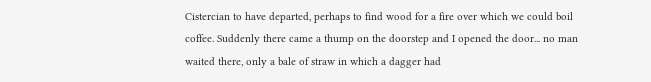Cistercian to have departed, perhaps to find wood for a fire over which we could boil coffee. Suddenly there came a thump on the doorstep and I opened the door... no man waited there, only a bale of straw in which a dagger had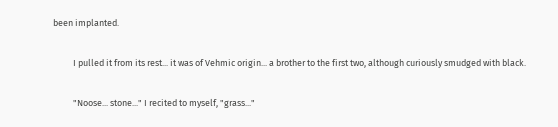been implanted.

          I pulled it from its rest... it was of Vehmic origin... a brother to the first two, although curiously smudged with black.

          "Noose... stone..." I recited to myself, "grass..."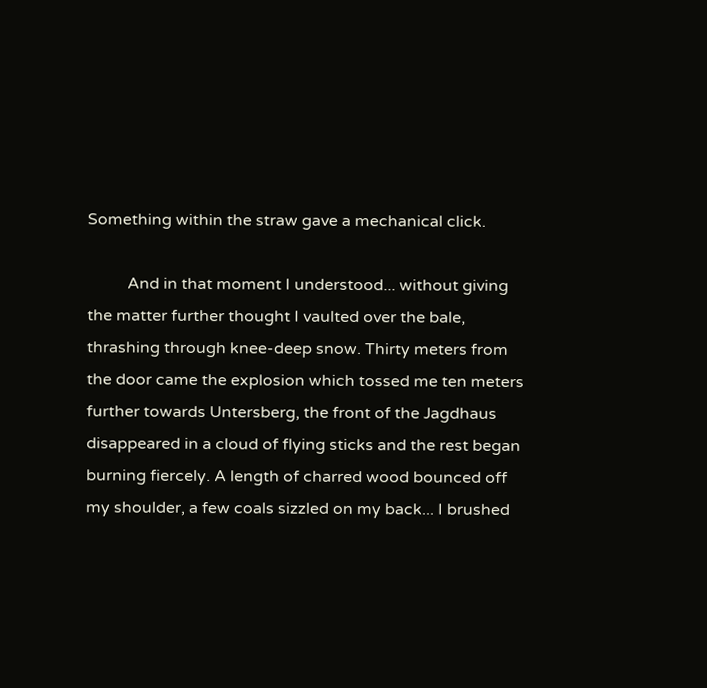Something within the straw gave a mechanical click.

          And in that moment I understood... without giving the matter further thought I vaulted over the bale, thrashing through knee-deep snow. Thirty meters from the door came the explosion which tossed me ten meters further towards Untersberg, the front of the Jagdhaus disappeared in a cloud of flying sticks and the rest began burning fiercely. A length of charred wood bounced off my shoulder, a few coals sizzled on my back... I brushed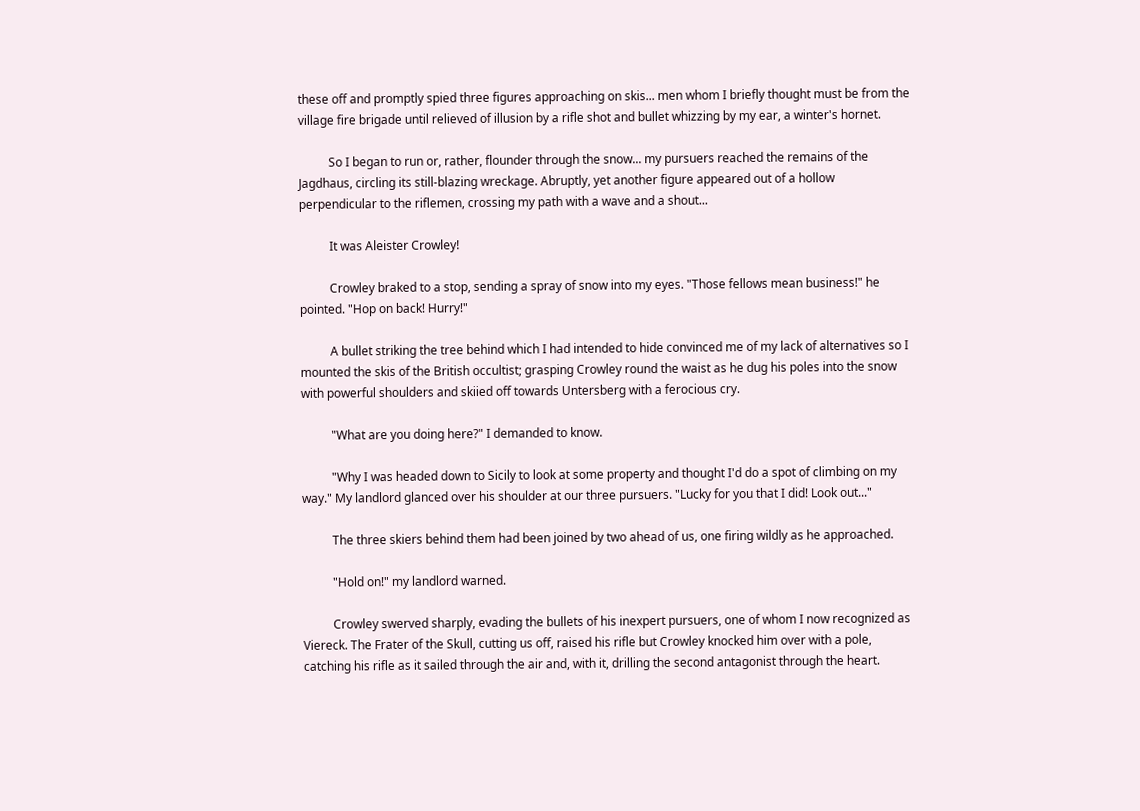these off and promptly spied three figures approaching on skis... men whom I briefly thought must be from the village fire brigade until relieved of illusion by a rifle shot and bullet whizzing by my ear, a winter's hornet.

          So I began to run or, rather, flounder through the snow... my pursuers reached the remains of the Jagdhaus, circling its still-blazing wreckage. Abruptly, yet another figure appeared out of a hollow perpendicular to the riflemen, crossing my path with a wave and a shout...

          It was Aleister Crowley!

          Crowley braked to a stop, sending a spray of snow into my eyes. "Those fellows mean business!" he pointed. "Hop on back! Hurry!"

          A bullet striking the tree behind which I had intended to hide convinced me of my lack of alternatives so I mounted the skis of the British occultist; grasping Crowley round the waist as he dug his poles into the snow with powerful shoulders and skiied off towards Untersberg with a ferocious cry.

          "What are you doing here?" I demanded to know.

          "Why I was headed down to Sicily to look at some property and thought I'd do a spot of climbing on my way." My landlord glanced over his shoulder at our three pursuers. "Lucky for you that I did! Look out..."

          The three skiers behind them had been joined by two ahead of us, one firing wildly as he approached.

          "Hold on!" my landlord warned.

          Crowley swerved sharply, evading the bullets of his inexpert pursuers, one of whom I now recognized as Viereck. The Frater of the Skull, cutting us off, raised his rifle but Crowley knocked him over with a pole, catching his rifle as it sailed through the air and, with it, drilling the second antagonist through the heart.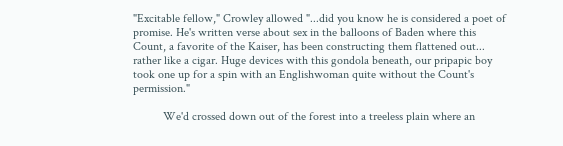"Excitable fellow," Crowley allowed "...did you know he is considered a poet of promise. He's written verse about sex in the balloons of Baden where this Count, a favorite of the Kaiser, has been constructing them flattened out... rather like a cigar. Huge devices with this gondola beneath, our pripapic boy took one up for a spin with an Englishwoman quite without the Count's permission."

          We'd crossed down out of the forest into a treeless plain where an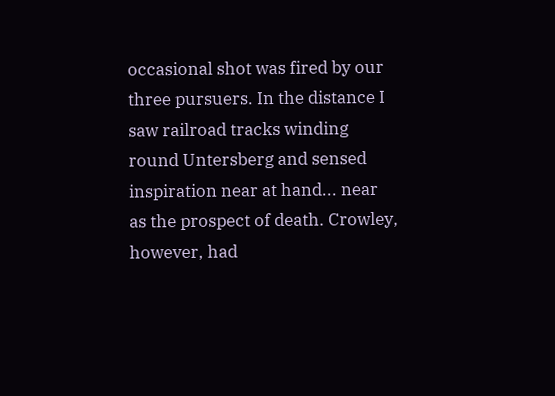occasional shot was fired by our three pursuers. In the distance I saw railroad tracks winding round Untersberg and sensed inspiration near at hand... near as the prospect of death. Crowley, however, had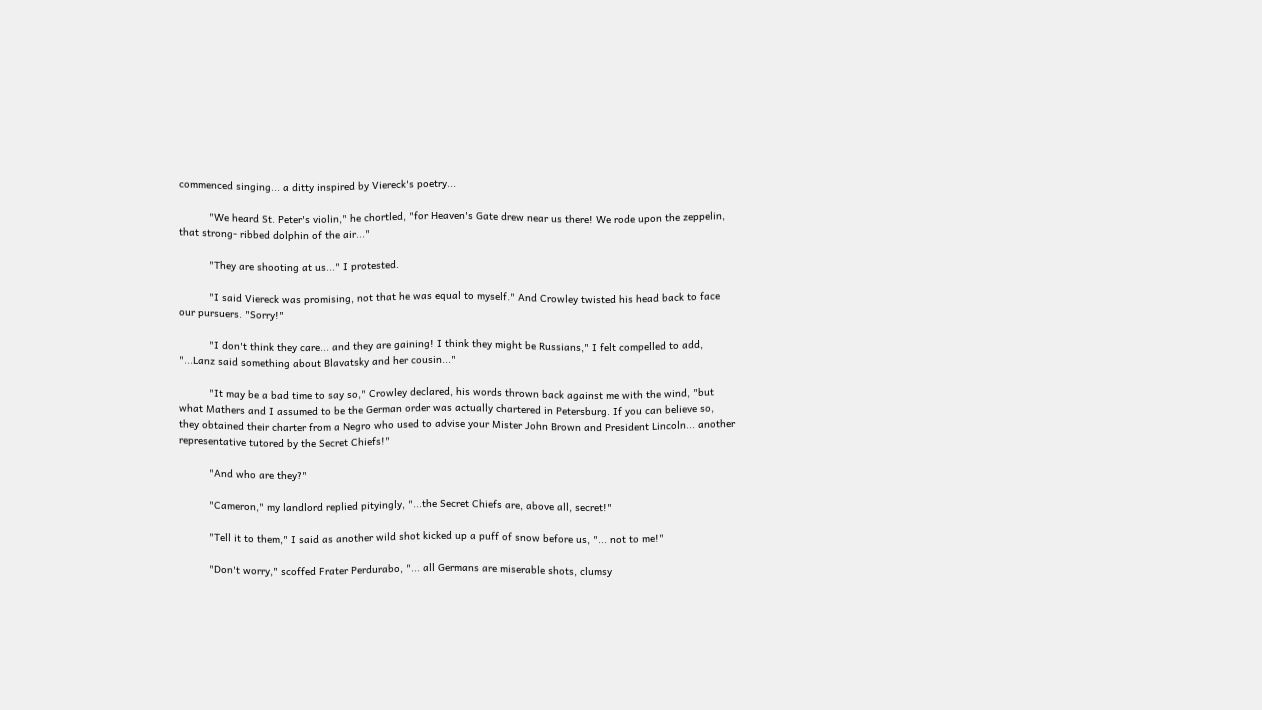commenced singing... a ditty inspired by Viereck's poetry...

          "We heard St. Peter's violin," he chortled, "for Heaven's Gate drew near us there! We rode upon the zeppelin, that strong- ribbed dolphin of the air..."

          "They are shooting at us..." I protested.

          "I said Viereck was promising, not that he was equal to myself." And Crowley twisted his head back to face our pursuers. "Sorry!"

          "I don't think they care... and they are gaining! I think they might be Russians," I felt compelled to add, "...Lanz said something about Blavatsky and her cousin..."

          "It may be a bad time to say so," Crowley declared, his words thrown back against me with the wind, "but what Mathers and I assumed to be the German order was actually chartered in Petersburg. If you can believe so, they obtained their charter from a Negro who used to advise your Mister John Brown and President Lincoln... another representative tutored by the Secret Chiefs!"

          "And who are they?"

          "Cameron," my landlord replied pityingly, "...the Secret Chiefs are, above all, secret!"

          "Tell it to them," I said as another wild shot kicked up a puff of snow before us, "... not to me!"

          "Don't worry," scoffed Frater Perdurabo, "... all Germans are miserable shots, clumsy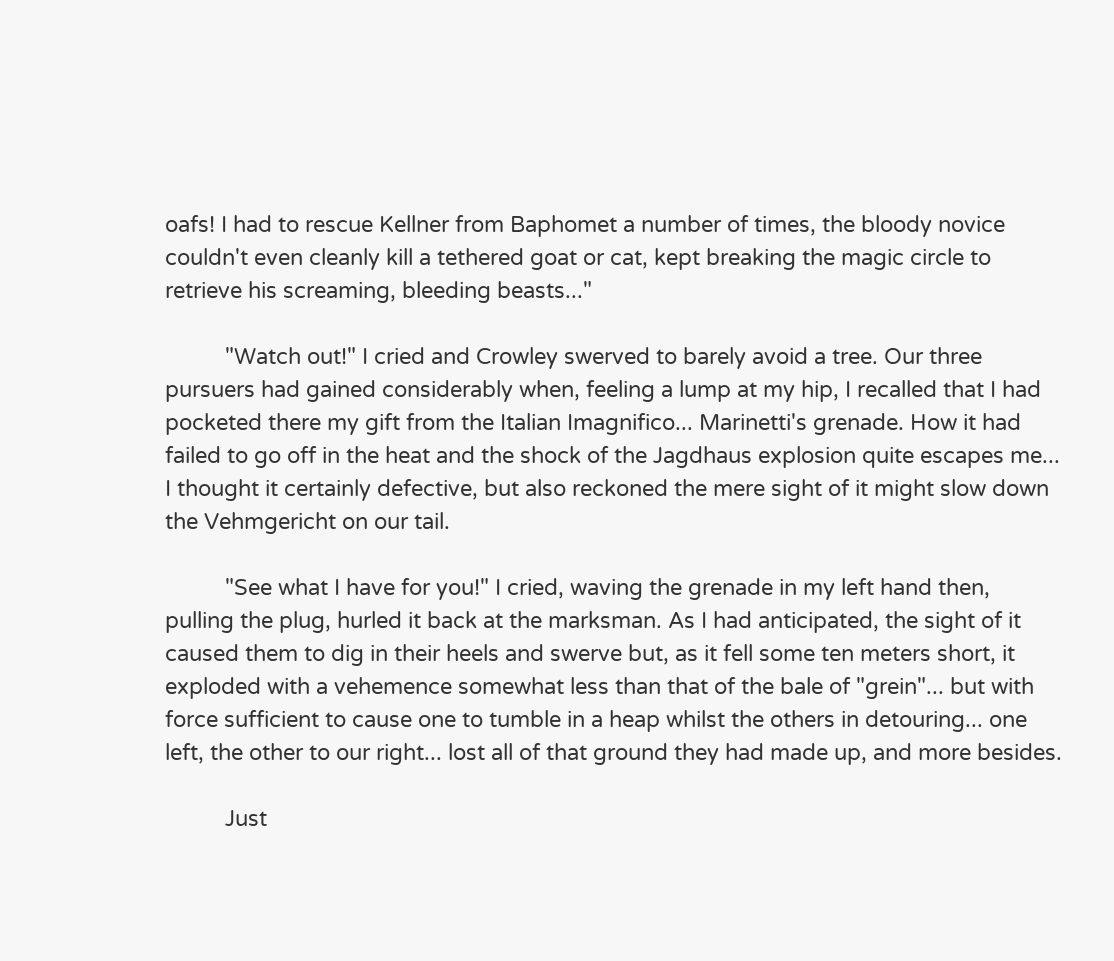oafs! I had to rescue Kellner from Baphomet a number of times, the bloody novice couldn't even cleanly kill a tethered goat or cat, kept breaking the magic circle to retrieve his screaming, bleeding beasts..."

          "Watch out!" I cried and Crowley swerved to barely avoid a tree. Our three pursuers had gained considerably when, feeling a lump at my hip, I recalled that I had pocketed there my gift from the Italian Imagnifico... Marinetti's grenade. How it had failed to go off in the heat and the shock of the Jagdhaus explosion quite escapes me... I thought it certainly defective, but also reckoned the mere sight of it might slow down the Vehmgericht on our tail.

          "See what I have for you!" I cried, waving the grenade in my left hand then, pulling the plug, hurled it back at the marksman. As I had anticipated, the sight of it caused them to dig in their heels and swerve but, as it fell some ten meters short, it exploded with a vehemence somewhat less than that of the bale of "grein"... but with force sufficient to cause one to tumble in a heap whilst the others in detouring... one left, the other to our right... lost all of that ground they had made up, and more besides.

          Just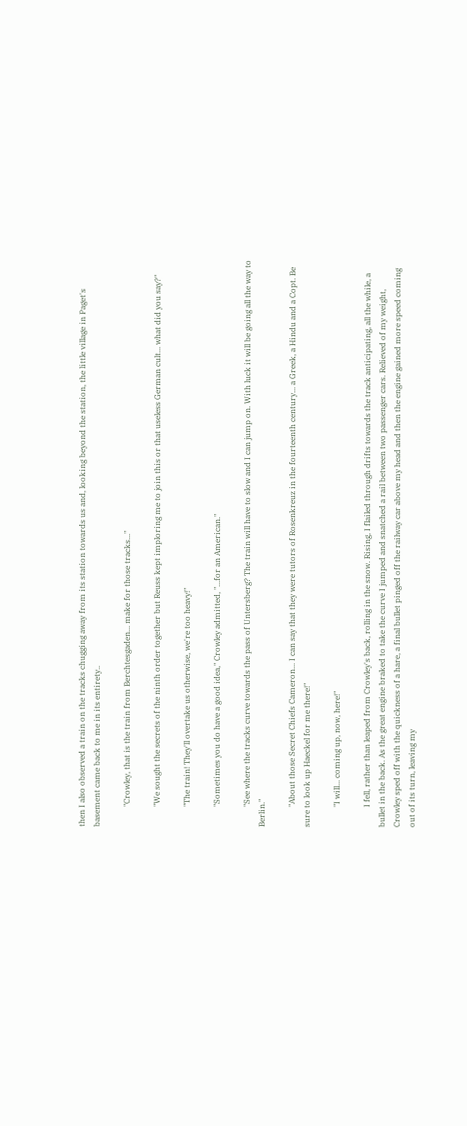then I also observed a train on the tracks chugging away from its station towards us and, looking beyond the station, the little village in Paget's basement came back to me in its entirety..

          "Crowley, that is the train from Berchtesgaden... make for those tracks..."

          "We sought the secrets of the ninth order together but Reuss kept imploring me to join this or that useless German cult... what did you say?"

          "The train! They'll overtake us otherwise, we're too heavy!"

          "Sometimes you do have a good idea," Crowley admitted, "...for an American."

          "See where the tracks curve towards the pass of Untersberg? The train will have to slow and I can jump on. With luck it will be going all the way to Berlin."

          "About those Secret Chiefs Cameron... I can say that they were tutors of Rosenkreuz in the fourteenth century... a Greek, a Hindu and a Copt. Be sure to look up Haeckel for me there!"

          "I will... coming up, now, here!"

          I fell, rather than leaped from Crowley's back, rolling in the snow. Rising, I flailed through drifts towards the track anticipating, all the while, a bullet in the back. As the great engine braked to take the curve I jumped and snatched a rail between two passenger cars. Relieved of my weight, Crowley sped off with the quickness of a hare, a final bullet pinged off the railway car above my head and then the engine gained more speed coming out of its turn, leaving my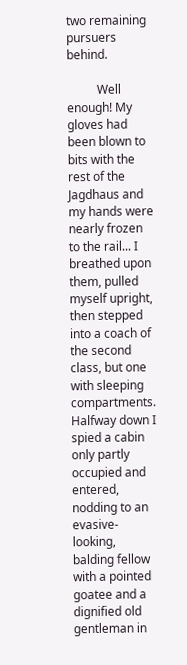two remaining pursuers behind.

          Well enough! My gloves had been blown to bits with the rest of the Jagdhaus and my hands were nearly frozen to the rail... I breathed upon them, pulled myself upright, then stepped into a coach of the second class, but one with sleeping compartments. Halfway down I spied a cabin only partly occupied and entered, nodding to an evasive-looking, balding fellow with a pointed goatee and a dignified old gentleman in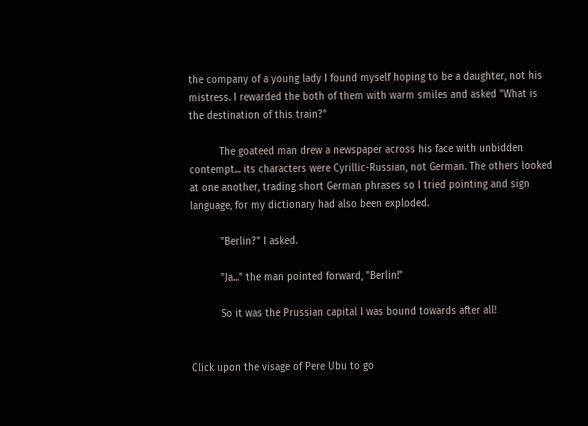the company of a young lady I found myself hoping to be a daughter, not his mistress. I rewarded the both of them with warm smiles and asked "What is the destination of this train?"

          The goateed man drew a newspaper across his face with unbidden contempt... its characters were Cyrillic-Russian, not German. The others looked at one another, trading short German phrases so I tried pointing and sign language, for my dictionary had also been exploded.

          "Berlin?" I asked.

          "Ja..." the man pointed forward, "Berlin!"

          So it was the Prussian capital I was bound towards after all!


Click upon the visage of Pere Ubu to go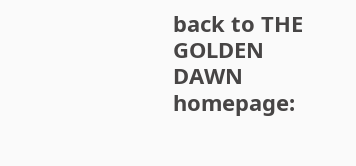back to THE GOLDEN DAWN homepage: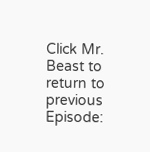Click Mr. Beast to return to previous Episode: